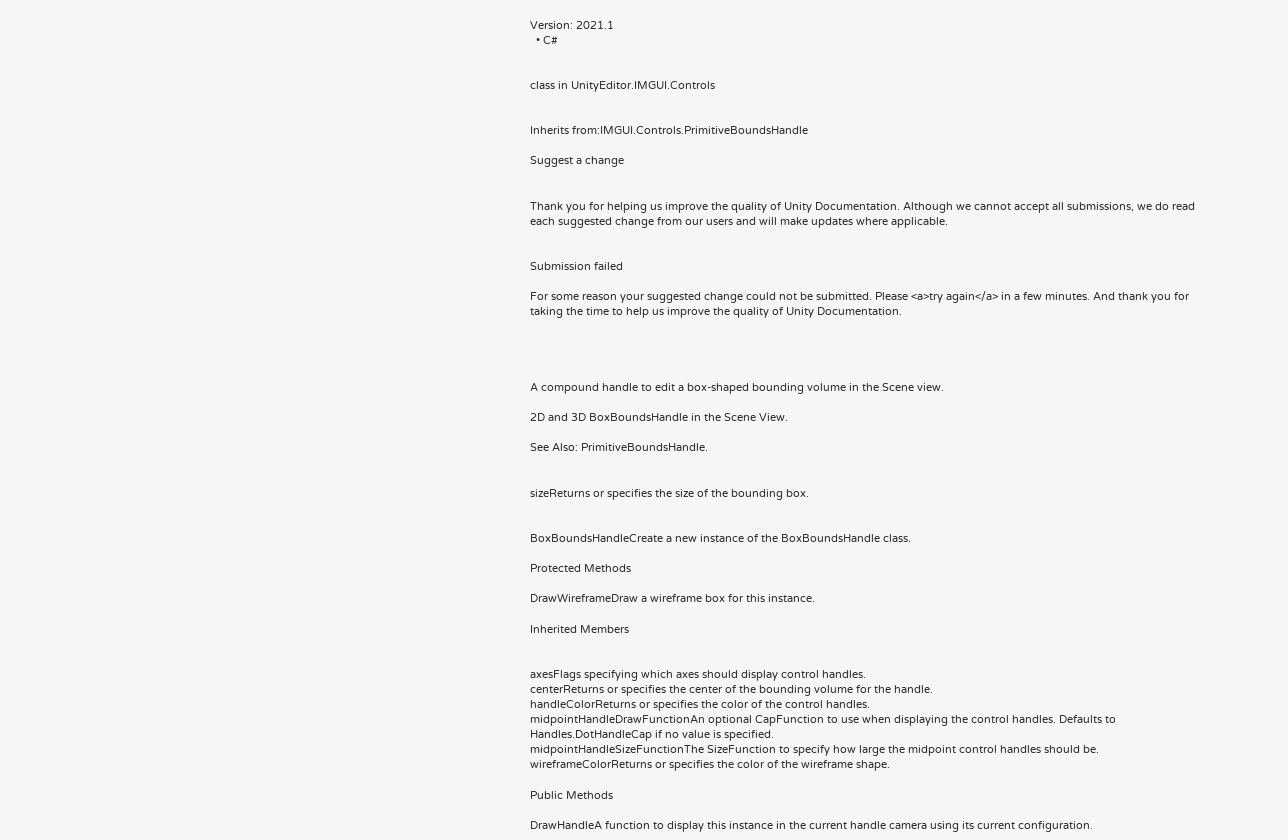Version: 2021.1
  • C#


class in UnityEditor.IMGUI.Controls


Inherits from:IMGUI.Controls.PrimitiveBoundsHandle

Suggest a change


Thank you for helping us improve the quality of Unity Documentation. Although we cannot accept all submissions, we do read each suggested change from our users and will make updates where applicable.


Submission failed

For some reason your suggested change could not be submitted. Please <a>try again</a> in a few minutes. And thank you for taking the time to help us improve the quality of Unity Documentation.




A compound handle to edit a box-shaped bounding volume in the Scene view.

2D and 3D BoxBoundsHandle in the Scene View.

See Also: PrimitiveBoundsHandle.


sizeReturns or specifies the size of the bounding box.


BoxBoundsHandleCreate a new instance of the BoxBoundsHandle class.

Protected Methods

DrawWireframeDraw a wireframe box for this instance.

Inherited Members


axesFlags specifying which axes should display control handles.
centerReturns or specifies the center of the bounding volume for the handle.
handleColorReturns or specifies the color of the control handles.
midpointHandleDrawFunctionAn optional CapFunction to use when displaying the control handles. Defaults to Handles.DotHandleCap if no value is specified.
midpointHandleSizeFunctionThe SizeFunction to specify how large the midpoint control handles should be.
wireframeColorReturns or specifies the color of the wireframe shape.

Public Methods

DrawHandleA function to display this instance in the current handle camera using its current configuration.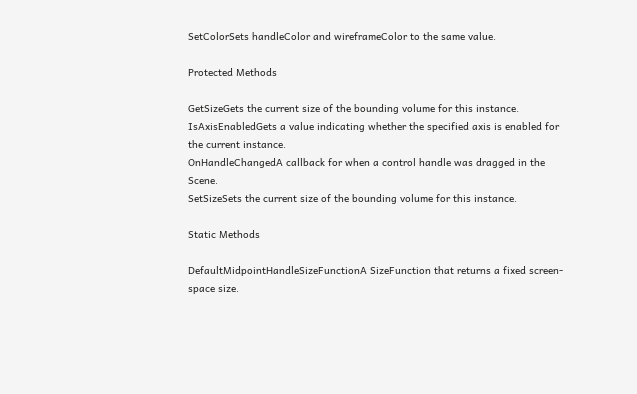SetColorSets handleColor and wireframeColor to the same value.

Protected Methods

GetSizeGets the current size of the bounding volume for this instance.
IsAxisEnabledGets a value indicating whether the specified axis is enabled for the current instance.
OnHandleChangedA callback for when a control handle was dragged in the Scene.
SetSizeSets the current size of the bounding volume for this instance.

Static Methods

DefaultMidpointHandleSizeFunctionA SizeFunction that returns a fixed screen-space size.